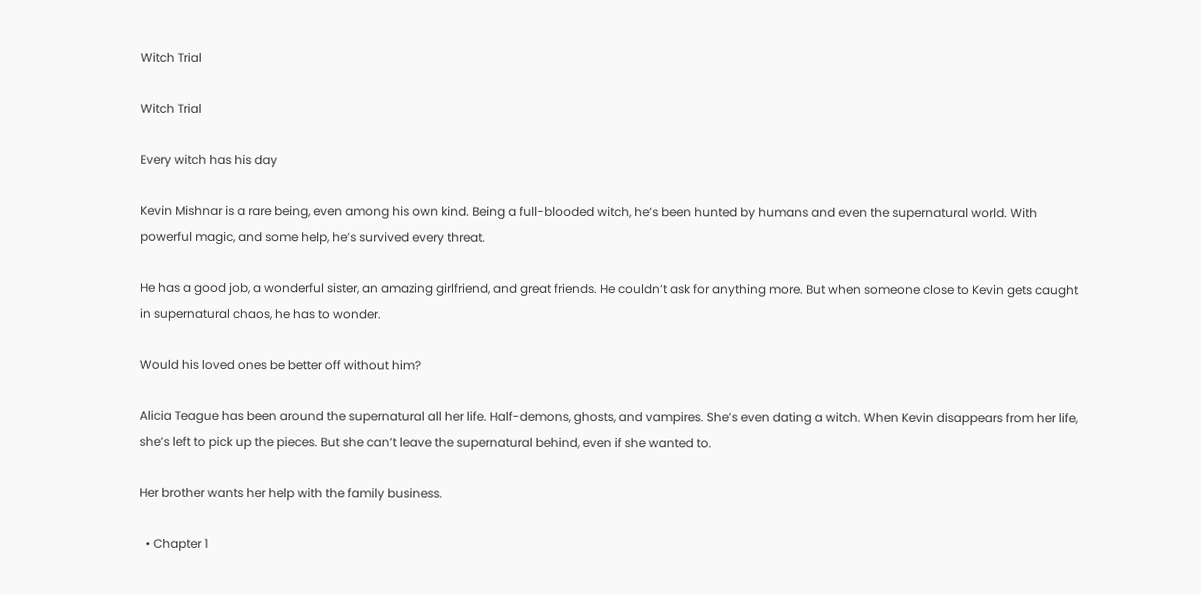Witch Trial

Witch Trial

Every witch has his day

Kevin Mishnar is a rare being, even among his own kind. Being a full-blooded witch, he’s been hunted by humans and even the supernatural world. With powerful magic, and some help, he’s survived every threat.

He has a good job, a wonderful sister, an amazing girlfriend, and great friends. He couldn’t ask for anything more. But when someone close to Kevin gets caught in supernatural chaos, he has to wonder.

Would his loved ones be better off without him?

Alicia Teague has been around the supernatural all her life. Half-demons, ghosts, and vampires. She’s even dating a witch. When Kevin disappears from her life, she’s left to pick up the pieces. But she can’t leave the supernatural behind, even if she wanted to.

Her brother wants her help with the family business.

  • Chapter 1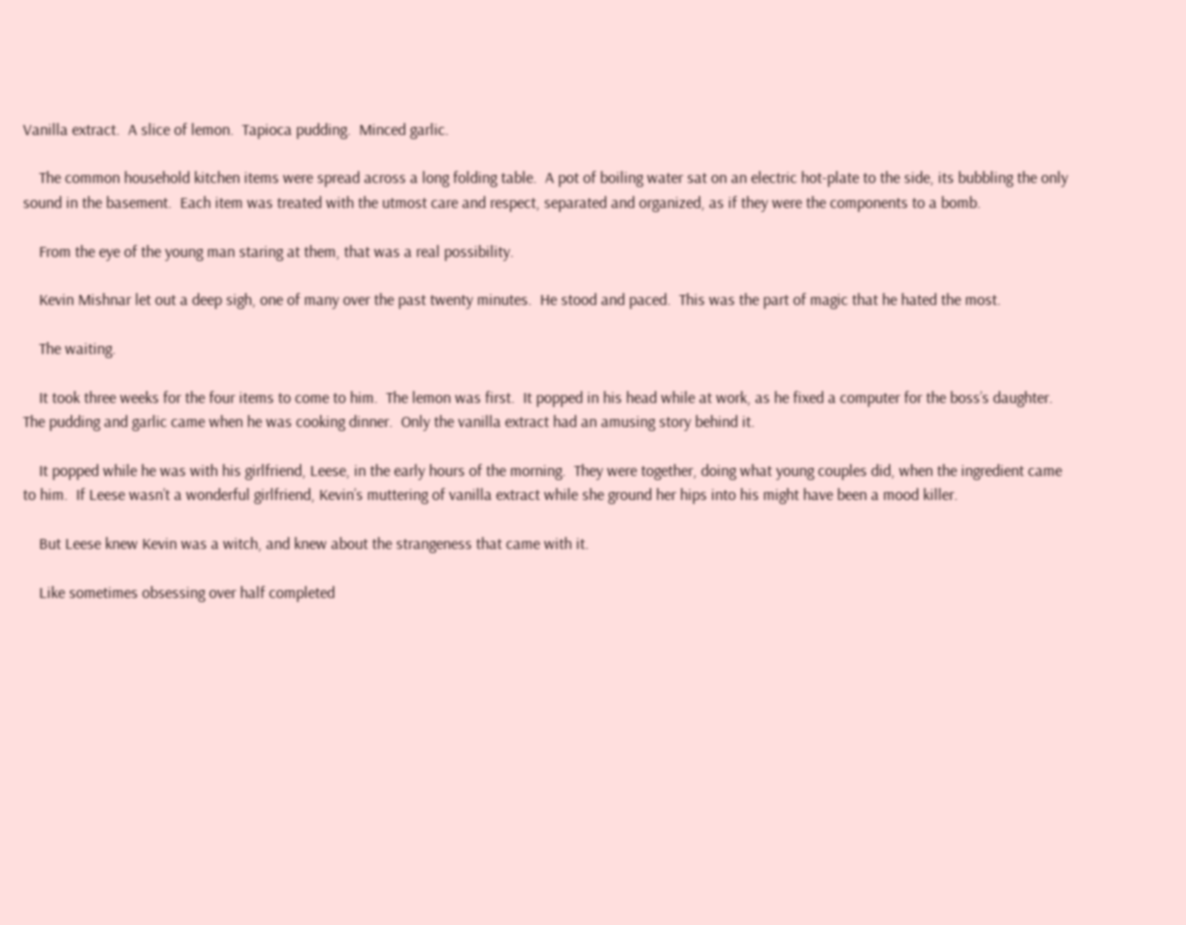Vanilla extract.  A slice of lemon.  Tapioca pudding.  Minced garlic.

    The common household kitchen items were spread across a long folding table.  A pot of boiling water sat on an electric hot-plate to the side, its bubbling the only sound in the basement.  Each item was treated with the utmost care and respect, separated and organized, as if they were the components to a bomb.

    From the eye of the young man staring at them, that was a real possibility.

    Kevin Mishnar let out a deep sigh, one of many over the past twenty minutes.  He stood and paced.  This was the part of magic that he hated the most.

    The waiting.

    It took three weeks for the four items to come to him.  The lemon was first.  It popped in his head while at work, as he fixed a computer for the boss’s daughter.   The pudding and garlic came when he was cooking dinner.  Only the vanilla extract had an amusing story behind it.

    It popped while he was with his girlfriend, Leese, in the early hours of the morning.  They were together, doing what young couples did, when the ingredient came to him.  If Leese wasn’t a wonderful girlfriend, Kevin’s muttering of vanilla extract while she ground her hips into his might have been a mood killer.

    But Leese knew Kevin was a witch, and knew about the strangeness that came with it.

    Like sometimes obsessing over half completed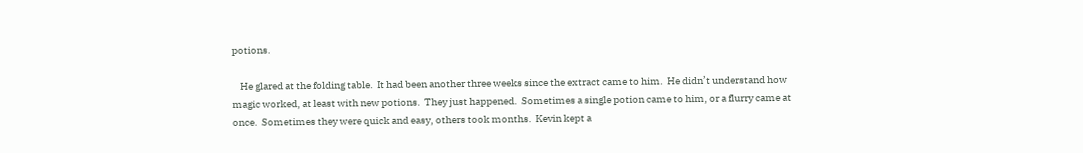potions.

    He glared at the folding table.  It had been another three weeks since the extract came to him.  He didn’t understand how magic worked, at least with new potions.  They just happened.  Sometimes a single potion came to him, or a flurry came at once.  Sometimes they were quick and easy, others took months.  Kevin kept a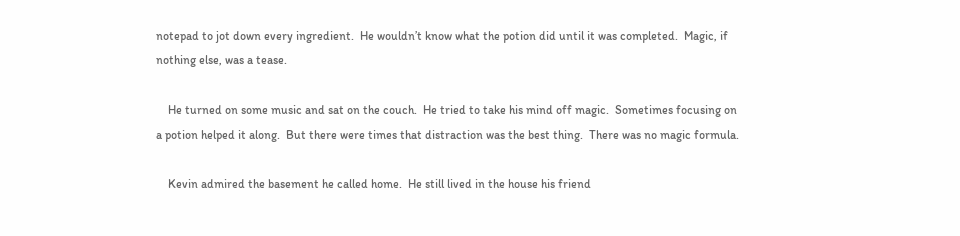notepad to jot down every ingredient.  He wouldn’t know what the potion did until it was completed.  Magic, if nothing else, was a tease.

    He turned on some music and sat on the couch.  He tried to take his mind off magic.  Sometimes focusing on a potion helped it along.  But there were times that distraction was the best thing.  There was no magic formula.

    Kevin admired the basement he called home.  He still lived in the house his friend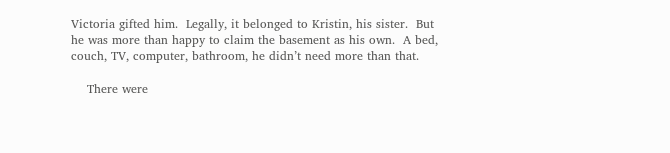Victoria gifted him.  Legally, it belonged to Kristin, his sister.  But he was more than happy to claim the basement as his own.  A bed, couch, TV, computer, bathroom, he didn’t need more than that.

    There were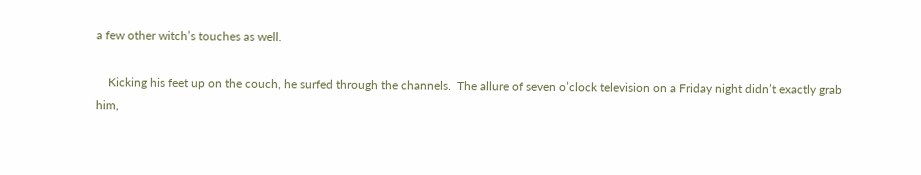a few other witch’s touches as well.

    Kicking his feet up on the couch, he surfed through the channels.  The allure of seven o’clock television on a Friday night didn’t exactly grab him,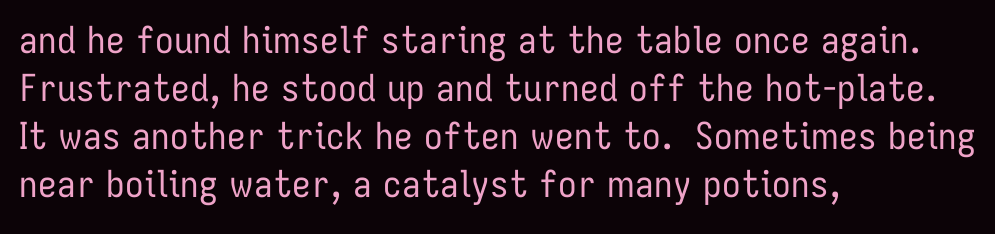and he found himself staring at the table once again.  Frustrated, he stood up and turned off the hot-plate.  It was another trick he often went to.  Sometimes being near boiling water, a catalyst for many potions,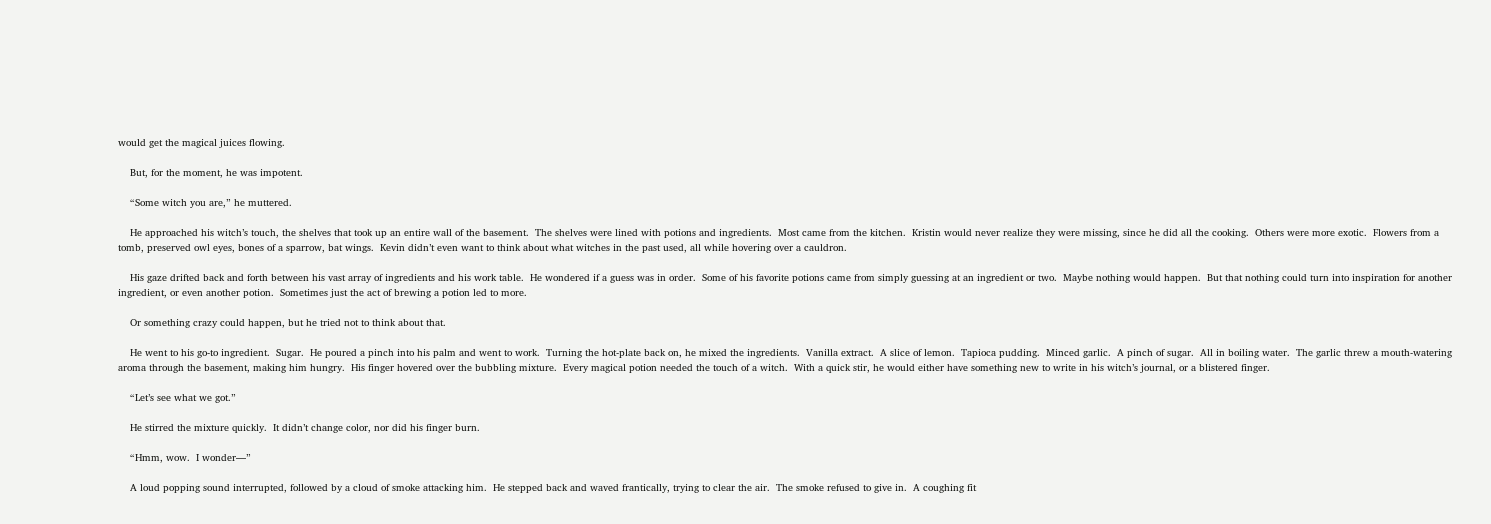would get the magical juices flowing.

    But, for the moment, he was impotent.

    “Some witch you are,” he muttered.

    He approached his witch’s touch, the shelves that took up an entire wall of the basement.  The shelves were lined with potions and ingredients.  Most came from the kitchen.  Kristin would never realize they were missing, since he did all the cooking.  Others were more exotic.  Flowers from a tomb, preserved owl eyes, bones of a sparrow, bat wings.  Kevin didn’t even want to think about what witches in the past used, all while hovering over a cauldron.

    His gaze drifted back and forth between his vast array of ingredients and his work table.  He wondered if a guess was in order.  Some of his favorite potions came from simply guessing at an ingredient or two.  Maybe nothing would happen.  But that nothing could turn into inspiration for another ingredient, or even another potion.  Sometimes just the act of brewing a potion led to more.

    Or something crazy could happen, but he tried not to think about that.

    He went to his go-to ingredient.  Sugar.  He poured a pinch into his palm and went to work.  Turning the hot-plate back on, he mixed the ingredients.  Vanilla extract.  A slice of lemon.  Tapioca pudding.  Minced garlic.  A pinch of sugar.  All in boiling water.  The garlic threw a mouth-watering aroma through the basement, making him hungry.  His finger hovered over the bubbling mixture.  Every magical potion needed the touch of a witch.  With a quick stir, he would either have something new to write in his witch’s journal, or a blistered finger.

    “Let’s see what we got.”

    He stirred the mixture quickly.  It didn’t change color, nor did his finger burn.

    “Hmm, wow.  I wonder—”

    A loud popping sound interrupted, followed by a cloud of smoke attacking him.  He stepped back and waved frantically, trying to clear the air.  The smoke refused to give in.  A coughing fit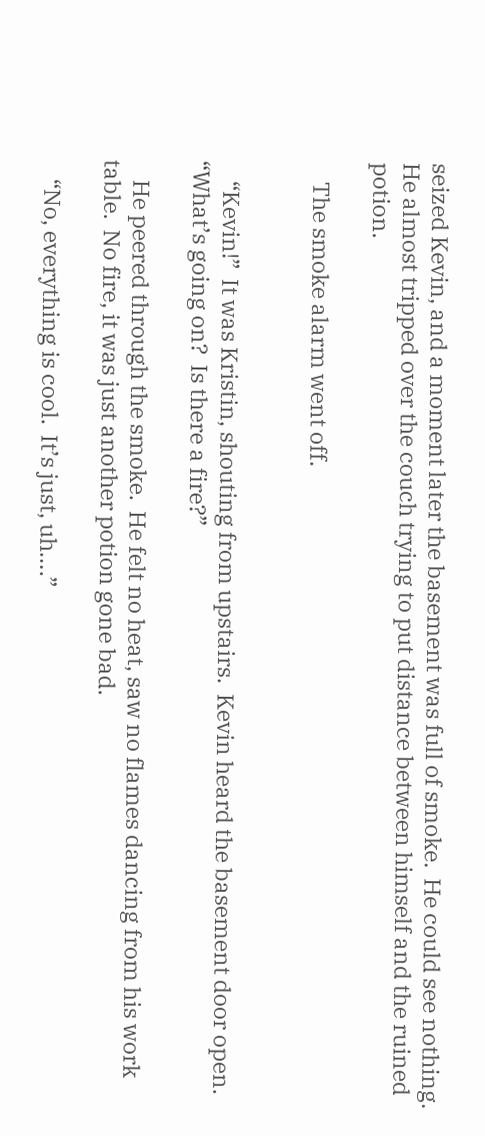seized Kevin, and a moment later the basement was full of smoke.  He could see nothing.  He almost tripped over the couch trying to put distance between himself and the ruined potion.

    The smoke alarm went off.


    “Kevin!”  It was Kristin, shouting from upstairs.  Kevin heard the basement door open.  “What’s going on?  Is there a fire?”

    He peered through the smoke.  He felt no heat, saw no flames dancing from his work table.  No fire, it was just another potion gone bad.

    “No, everything is cool.  It’s just, uh….”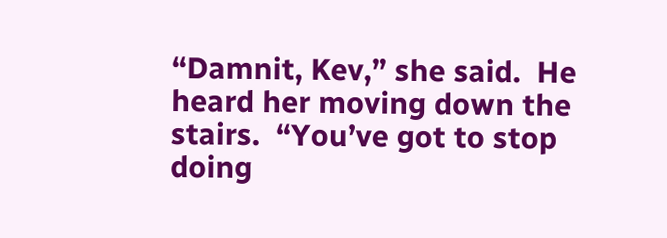“Damnit, Kev,” she said.  He heard her moving down the stairs.  “You’ve got to stop doing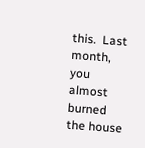this.  Last month, you almost burned the house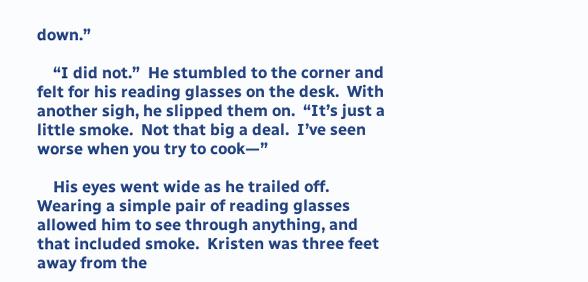down.”

    “I did not.”  He stumbled to the corner and felt for his reading glasses on the desk.  With another sigh, he slipped them on.  “It’s just a little smoke.  Not that big a deal.  I’ve seen worse when you try to cook—”

    His eyes went wide as he trailed off.  Wearing a simple pair of reading glasses allowed him to see through anything, and that included smoke.  Kristen was three feet away from the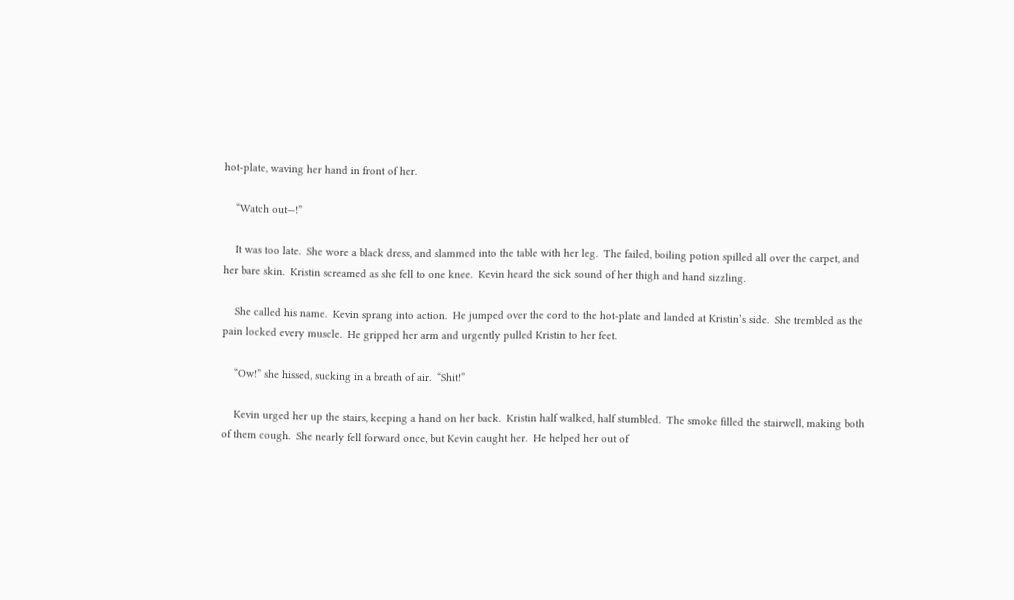hot-plate, waving her hand in front of her.

    “Watch out—!”

    It was too late.  She wore a black dress, and slammed into the table with her leg.  The failed, boiling potion spilled all over the carpet, and her bare skin.  Kristin screamed as she fell to one knee.  Kevin heard the sick sound of her thigh and hand sizzling.

    She called his name.  Kevin sprang into action.  He jumped over the cord to the hot-plate and landed at Kristin’s side.  She trembled as the pain locked every muscle.  He gripped her arm and urgently pulled Kristin to her feet.

    “Ow!” she hissed, sucking in a breath of air.  “Shit!”

    Kevin urged her up the stairs, keeping a hand on her back.  Kristin half walked, half stumbled.  The smoke filled the stairwell, making both of them cough.  She nearly fell forward once, but Kevin caught her.  He helped her out of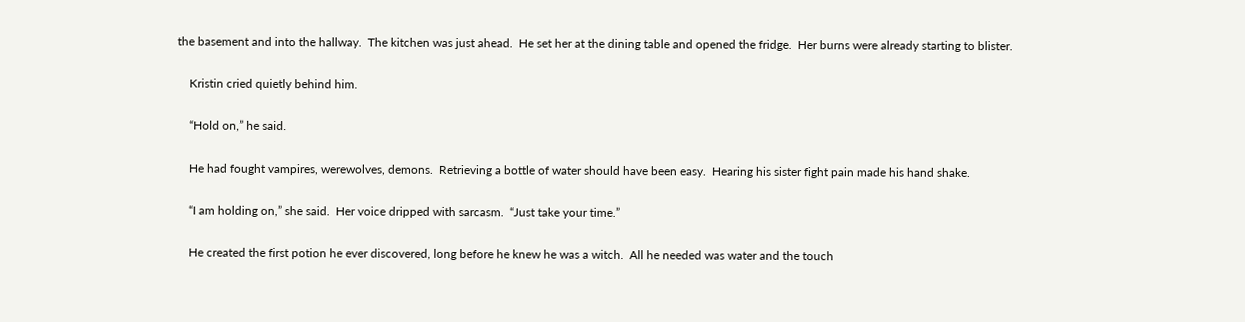the basement and into the hallway.  The kitchen was just ahead.  He set her at the dining table and opened the fridge.  Her burns were already starting to blister.

    Kristin cried quietly behind him.

    “Hold on,” he said.

    He had fought vampires, werewolves, demons.  Retrieving a bottle of water should have been easy.  Hearing his sister fight pain made his hand shake.

    “I am holding on,” she said.  Her voice dripped with sarcasm.  “Just take your time.”

    He created the first potion he ever discovered, long before he knew he was a witch.  All he needed was water and the touch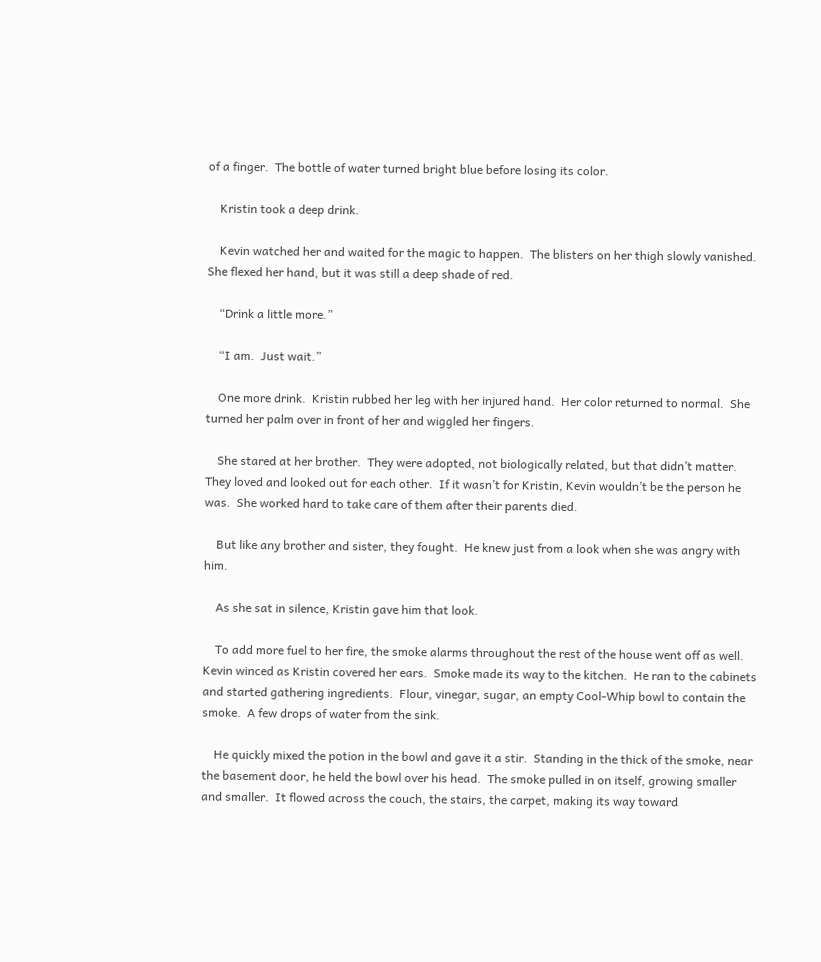of a finger.  The bottle of water turned bright blue before losing its color.

    Kristin took a deep drink.

    Kevin watched her and waited for the magic to happen.  The blisters on her thigh slowly vanished.  She flexed her hand, but it was still a deep shade of red.

    “Drink a little more.”

    “I am.  Just wait.”

    One more drink.  Kristin rubbed her leg with her injured hand.  Her color returned to normal.  She turned her palm over in front of her and wiggled her fingers.

    She stared at her brother.  They were adopted, not biologically related, but that didn’t matter.  They loved and looked out for each other.  If it wasn’t for Kristin, Kevin wouldn’t be the person he was.  She worked hard to take care of them after their parents died.

    But like any brother and sister, they fought.  He knew just from a look when she was angry with him.

    As she sat in silence, Kristin gave him that look.

    To add more fuel to her fire, the smoke alarms throughout the rest of the house went off as well.  Kevin winced as Kristin covered her ears.  Smoke made its way to the kitchen.  He ran to the cabinets and started gathering ingredients.  Flour, vinegar, sugar, an empty Cool-Whip bowl to contain the smoke.  A few drops of water from the sink.

    He quickly mixed the potion in the bowl and gave it a stir.  Standing in the thick of the smoke, near the basement door, he held the bowl over his head.  The smoke pulled in on itself, growing smaller and smaller.  It flowed across the couch, the stairs, the carpet, making its way toward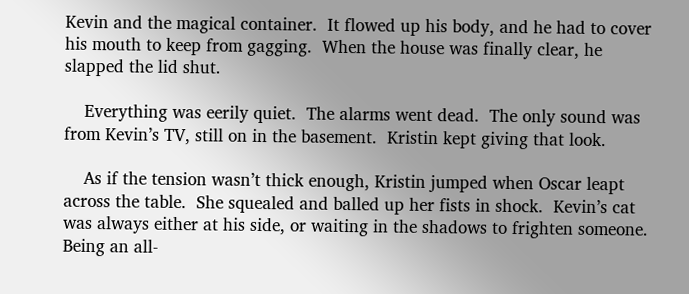Kevin and the magical container.  It flowed up his body, and he had to cover his mouth to keep from gagging.  When the house was finally clear, he slapped the lid shut.

    Everything was eerily quiet.  The alarms went dead.  The only sound was from Kevin’s TV, still on in the basement.  Kristin kept giving that look.

    As if the tension wasn’t thick enough, Kristin jumped when Oscar leapt across the table.  She squealed and balled up her fists in shock.  Kevin’s cat was always either at his side, or waiting in the shadows to frighten someone.  Being an all-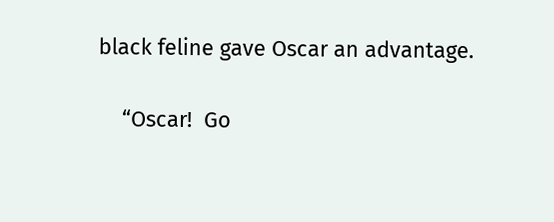black feline gave Oscar an advantage.

    “Oscar!  Go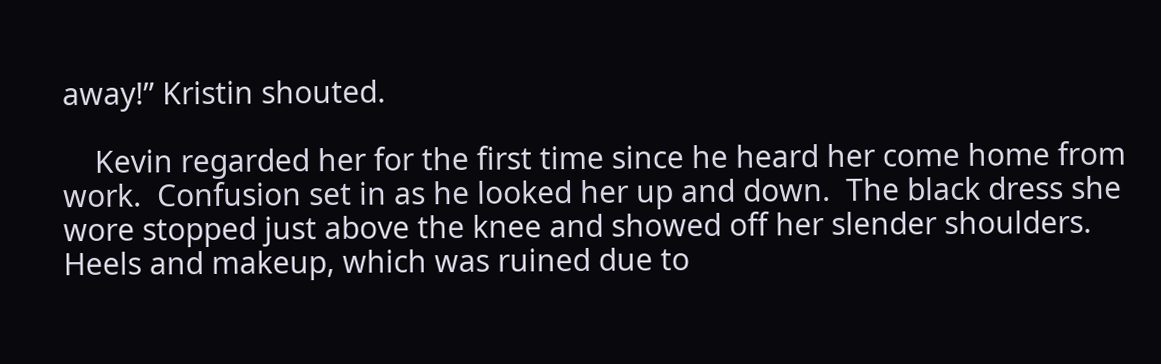away!” Kristin shouted.

    Kevin regarded her for the first time since he heard her come home from work.  Confusion set in as he looked her up and down.  The black dress she wore stopped just above the knee and showed off her slender shoulders.  Heels and makeup, which was ruined due to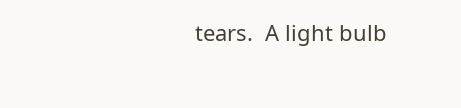tears.  A light bulb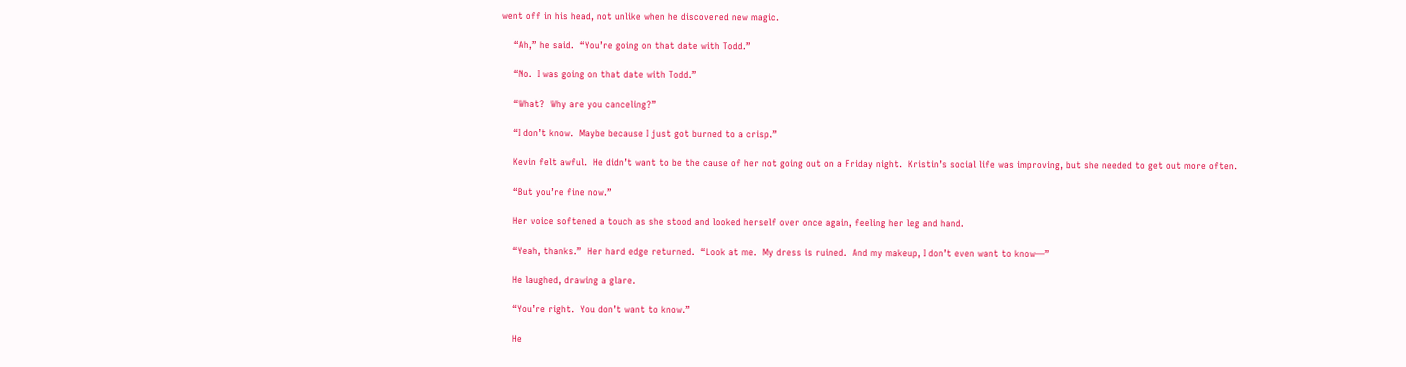went off in his head, not unlike when he discovered new magic.

    “Ah,” he said.  “You’re going on that date with Todd.”

    “No.  I was going on that date with Todd.”

    “What?  Why are you canceling?”

    “I don’t know.  Maybe because I just got burned to a crisp.”

    Kevin felt awful.  He didn’t want to be the cause of her not going out on a Friday night.  Kristin’s social life was improving, but she needed to get out more often.

    “But you’re fine now.”

    Her voice softened a touch as she stood and looked herself over once again, feeling her leg and hand.

    “Yeah, thanks.”  Her hard edge returned.  “Look at me.  My dress is ruined.  And my makeup, I don’t even want to know—”

    He laughed, drawing a glare.

    “You’re right.  You don’t want to know.”

    He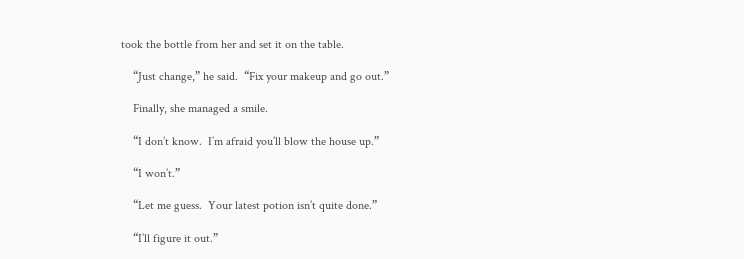took the bottle from her and set it on the table.

    “Just change,” he said.  “Fix your makeup and go out.”

    Finally, she managed a smile.

    “I don’t know.  I’m afraid you’ll blow the house up.”

    “I won’t.”

    “Let me guess.  Your latest potion isn’t quite done.”

    “I’ll figure it out.”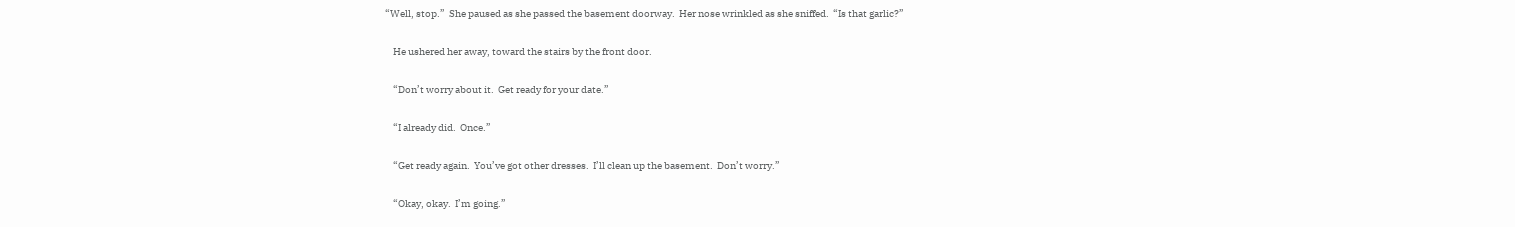“Well, stop.”  She paused as she passed the basement doorway.  Her nose wrinkled as she sniffed.  “Is that garlic?”

    He ushered her away, toward the stairs by the front door.

    “Don’t worry about it.  Get ready for your date.”

    “I already did.  Once.”

    “Get ready again.  You’ve got other dresses.  I’ll clean up the basement.  Don’t worry.”

    “Okay, okay.  I’m going.”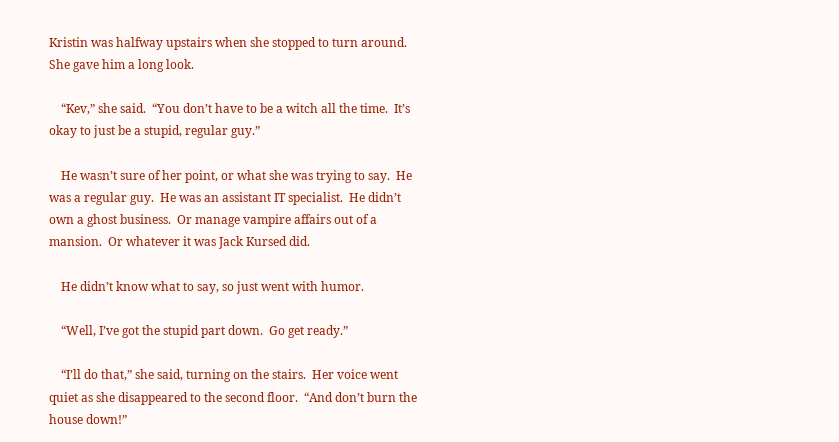Kristin was halfway upstairs when she stopped to turn around.  She gave him a long look.

    “Kev,” she said.  “You don’t have to be a witch all the time.  It’s okay to just be a stupid, regular guy.”

    He wasn’t sure of her point, or what she was trying to say.  He was a regular guy.  He was an assistant IT specialist.  He didn’t own a ghost business.  Or manage vampire affairs out of a mansion.  Or whatever it was Jack Kursed did.

    He didn’t know what to say, so just went with humor.

    “Well, I’ve got the stupid part down.  Go get ready.”

    “I’ll do that,” she said, turning on the stairs.  Her voice went quiet as she disappeared to the second floor.  “And don’t burn the house down!”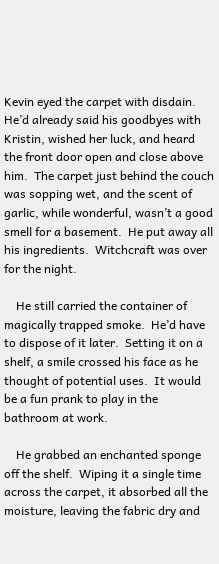Kevin eyed the carpet with disdain.  He’d already said his goodbyes with Kristin, wished her luck, and heard the front door open and close above him.  The carpet just behind the couch was sopping wet, and the scent of garlic, while wonderful, wasn’t a good smell for a basement.  He put away all his ingredients.  Witchcraft was over for the night.

    He still carried the container of magically trapped smoke.  He’d have to dispose of it later.  Setting it on a shelf, a smile crossed his face as he thought of potential uses.  It would be a fun prank to play in the bathroom at work.

    He grabbed an enchanted sponge off the shelf.  Wiping it a single time across the carpet, it absorbed all the moisture, leaving the fabric dry and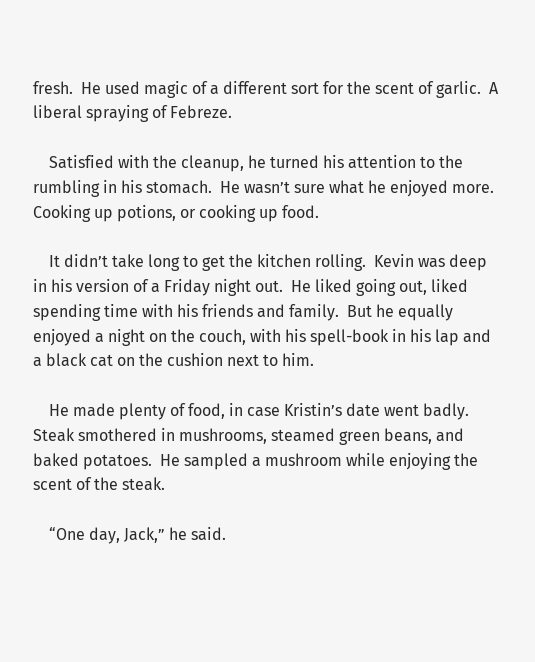fresh.  He used magic of a different sort for the scent of garlic.  A liberal spraying of Febreze.

    Satisfied with the cleanup, he turned his attention to the rumbling in his stomach.  He wasn’t sure what he enjoyed more.  Cooking up potions, or cooking up food.

    It didn’t take long to get the kitchen rolling.  Kevin was deep in his version of a Friday night out.  He liked going out, liked spending time with his friends and family.  But he equally enjoyed a night on the couch, with his spell-book in his lap and a black cat on the cushion next to him.

    He made plenty of food, in case Kristin’s date went badly.  Steak smothered in mushrooms, steamed green beans, and baked potatoes.  He sampled a mushroom while enjoying the scent of the steak.

    “One day, Jack,” he said.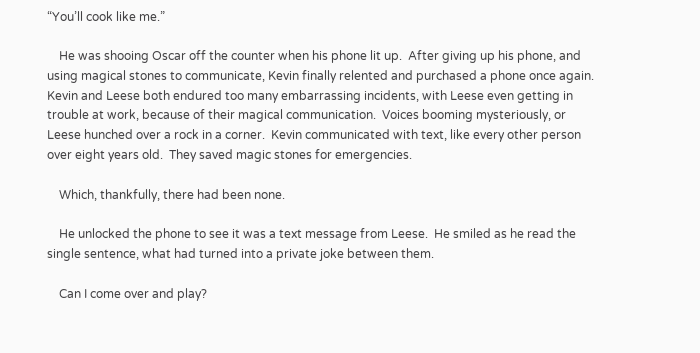“You’ll cook like me.”

    He was shooing Oscar off the counter when his phone lit up.  After giving up his phone, and using magical stones to communicate, Kevin finally relented and purchased a phone once again.  Kevin and Leese both endured too many embarrassing incidents, with Leese even getting in trouble at work, because of their magical communication.  Voices booming mysteriously, or Leese hunched over a rock in a corner.  Kevin communicated with text, like every other person over eight years old.  They saved magic stones for emergencies.

    Which, thankfully, there had been none.

    He unlocked the phone to see it was a text message from Leese.  He smiled as he read the single sentence, what had turned into a private joke between them.

    Can I come over and play?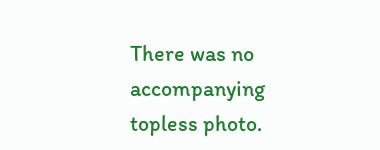There was no accompanying topless photo.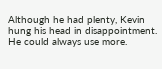Although he had plenty, Kevin hung his head in disappointment.  He could always use more.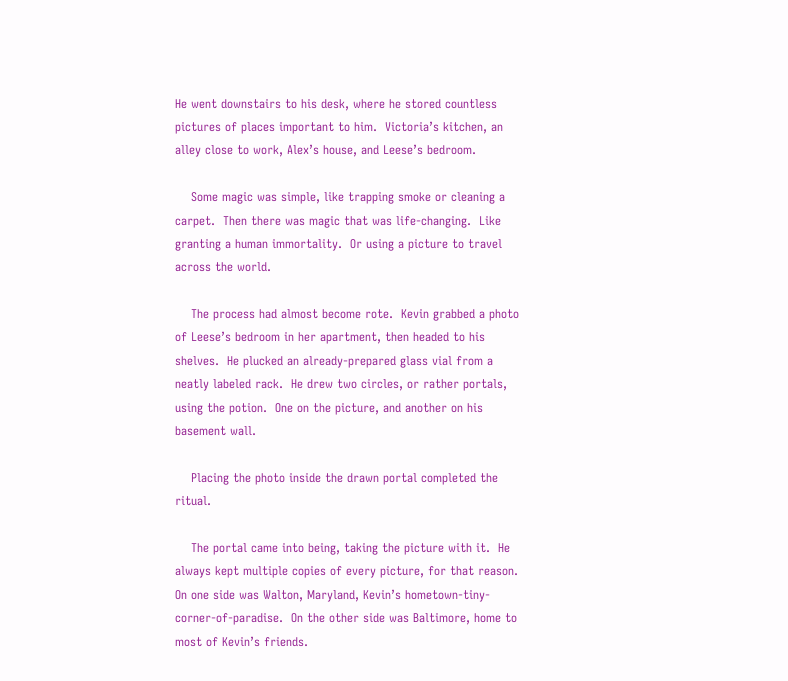He went downstairs to his desk, where he stored countless pictures of places important to him.  Victoria’s kitchen, an alley close to work, Alex’s house, and Leese’s bedroom.

    Some magic was simple, like trapping smoke or cleaning a carpet.  Then there was magic that was life-changing.  Like granting a human immortality.  Or using a picture to travel across the world.

    The process had almost become rote.  Kevin grabbed a photo of Leese’s bedroom in her apartment, then headed to his shelves.  He plucked an already-prepared glass vial from a neatly labeled rack.  He drew two circles, or rather portals, using the potion.  One on the picture, and another on his basement wall.

    Placing the photo inside the drawn portal completed the ritual.

    The portal came into being, taking the picture with it.  He always kept multiple copies of every picture, for that reason.  On one side was Walton, Maryland, Kevin’s hometown-tiny-corner-of-paradise.  On the other side was Baltimore, home to most of Kevin’s friends.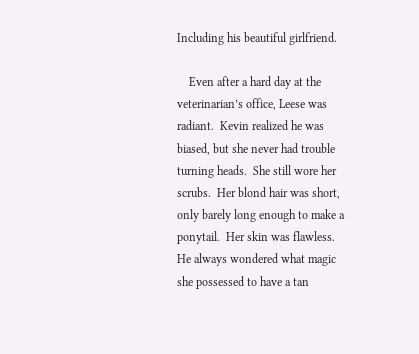Including his beautiful girlfriend.

    Even after a hard day at the veterinarian’s office, Leese was radiant.  Kevin realized he was biased, but she never had trouble turning heads.  She still wore her scrubs.  Her blond hair was short, only barely long enough to make a ponytail.  Her skin was flawless.  He always wondered what magic she possessed to have a tan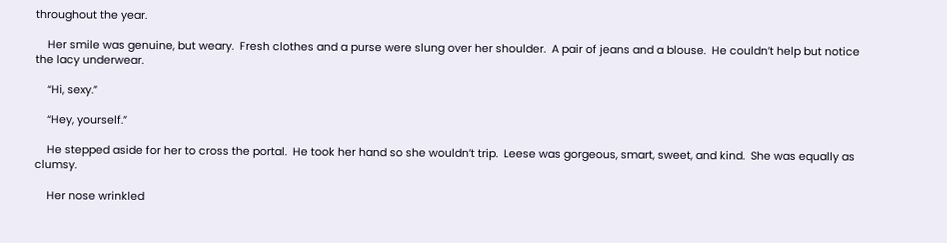throughout the year.

    Her smile was genuine, but weary.  Fresh clothes and a purse were slung over her shoulder.  A pair of jeans and a blouse.  He couldn’t help but notice the lacy underwear.

    “Hi, sexy.”

    “Hey, yourself.”

    He stepped aside for her to cross the portal.  He took her hand so she wouldn’t trip.  Leese was gorgeous, smart, sweet, and kind.  She was equally as clumsy.

    Her nose wrinkled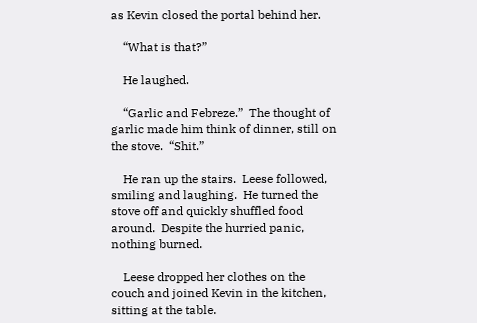as Kevin closed the portal behind her.

    “What is that?”

    He laughed.

    “Garlic and Febreze.”  The thought of garlic made him think of dinner, still on the stove.  “Shit.”

    He ran up the stairs.  Leese followed, smiling and laughing.  He turned the stove off and quickly shuffled food around.  Despite the hurried panic, nothing burned.

    Leese dropped her clothes on the couch and joined Kevin in the kitchen, sitting at the table.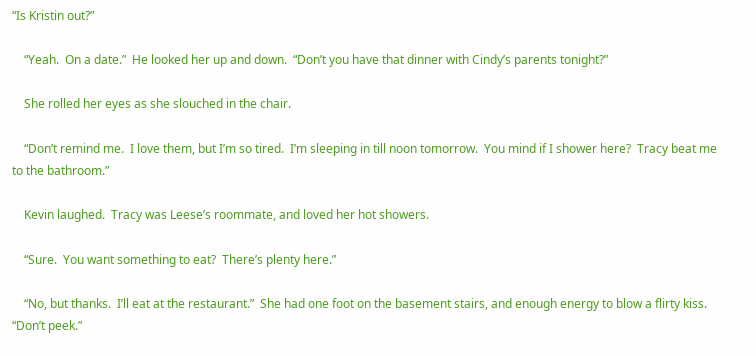“Is Kristin out?”

    “Yeah.  On a date.”  He looked her up and down.  “Don’t you have that dinner with Cindy’s parents tonight?”

    She rolled her eyes as she slouched in the chair.

    “Don’t remind me.  I love them, but I’m so tired.  I’m sleeping in till noon tomorrow.  You mind if I shower here?  Tracy beat me to the bathroom.”

    Kevin laughed.  Tracy was Leese’s roommate, and loved her hot showers.

    “Sure.  You want something to eat?  There’s plenty here.”

    “No, but thanks.  I’ll eat at the restaurant.”  She had one foot on the basement stairs, and enough energy to blow a flirty kiss.  “Don’t peek.”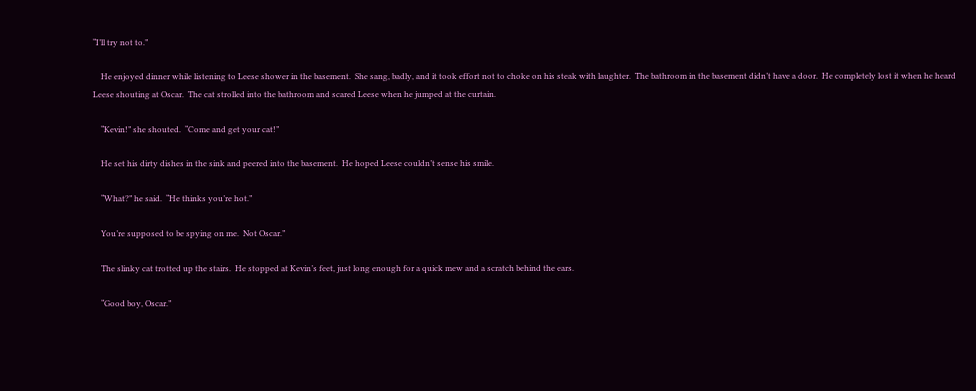“I’ll try not to.”

    He enjoyed dinner while listening to Leese shower in the basement.  She sang, badly, and it took effort not to choke on his steak with laughter.  The bathroom in the basement didn’t have a door.  He completely lost it when he heard Leese shouting at Oscar.  The cat strolled into the bathroom and scared Leese when he jumped at the curtain.

    “Kevin!” she shouted.  “Come and get your cat!”

    He set his dirty dishes in the sink and peered into the basement.  He hoped Leese couldn’t sense his smile.

    “What?” he said.  “He thinks you’re hot.”

    You’re supposed to be spying on me.  Not Oscar.”

    The slinky cat trotted up the stairs.  He stopped at Kevin’s feet, just long enough for a quick mew and a scratch behind the ears.

    “Good boy, Oscar.”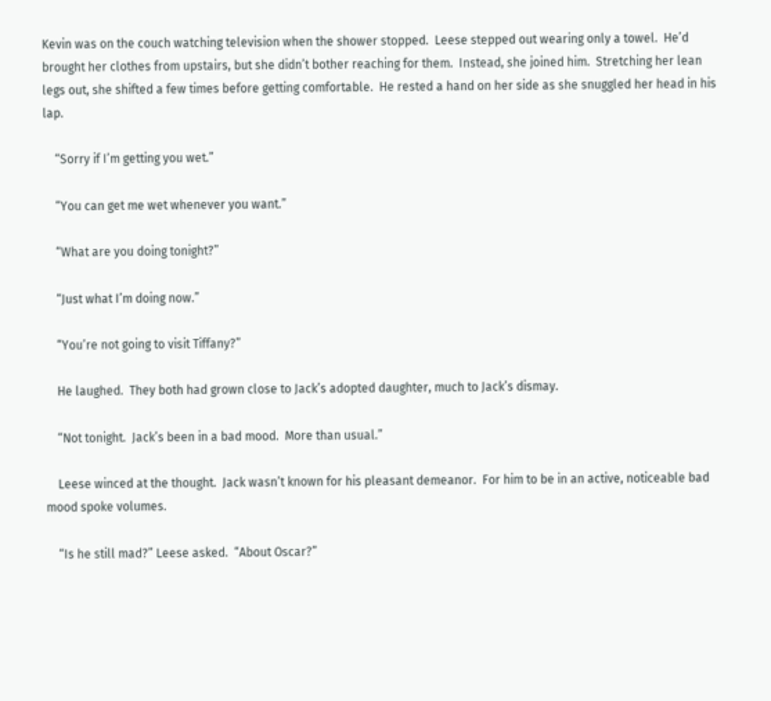Kevin was on the couch watching television when the shower stopped.  Leese stepped out wearing only a towel.  He’d brought her clothes from upstairs, but she didn’t bother reaching for them.  Instead, she joined him.  Stretching her lean legs out, she shifted a few times before getting comfortable.  He rested a hand on her side as she snuggled her head in his lap.

    “Sorry if I’m getting you wet.”

    “You can get me wet whenever you want.”

    “What are you doing tonight?”

    “Just what I’m doing now.”

    “You’re not going to visit Tiffany?”

    He laughed.  They both had grown close to Jack’s adopted daughter, much to Jack’s dismay.

    “Not tonight.  Jack’s been in a bad mood.  More than usual.”

    Leese winced at the thought.  Jack wasn’t known for his pleasant demeanor.  For him to be in an active, noticeable bad mood spoke volumes.

    “Is he still mad?” Leese asked.  “About Oscar?”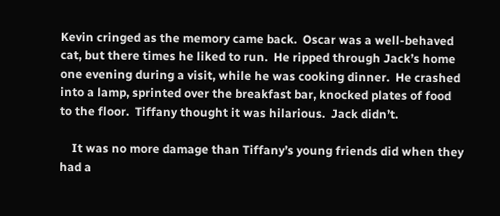Kevin cringed as the memory came back.  Oscar was a well-behaved cat, but there times he liked to run.  He ripped through Jack’s home one evening during a visit, while he was cooking dinner.  He crashed into a lamp, sprinted over the breakfast bar, knocked plates of food to the floor.  Tiffany thought it was hilarious.  Jack didn’t.

    It was no more damage than Tiffany’s young friends did when they had a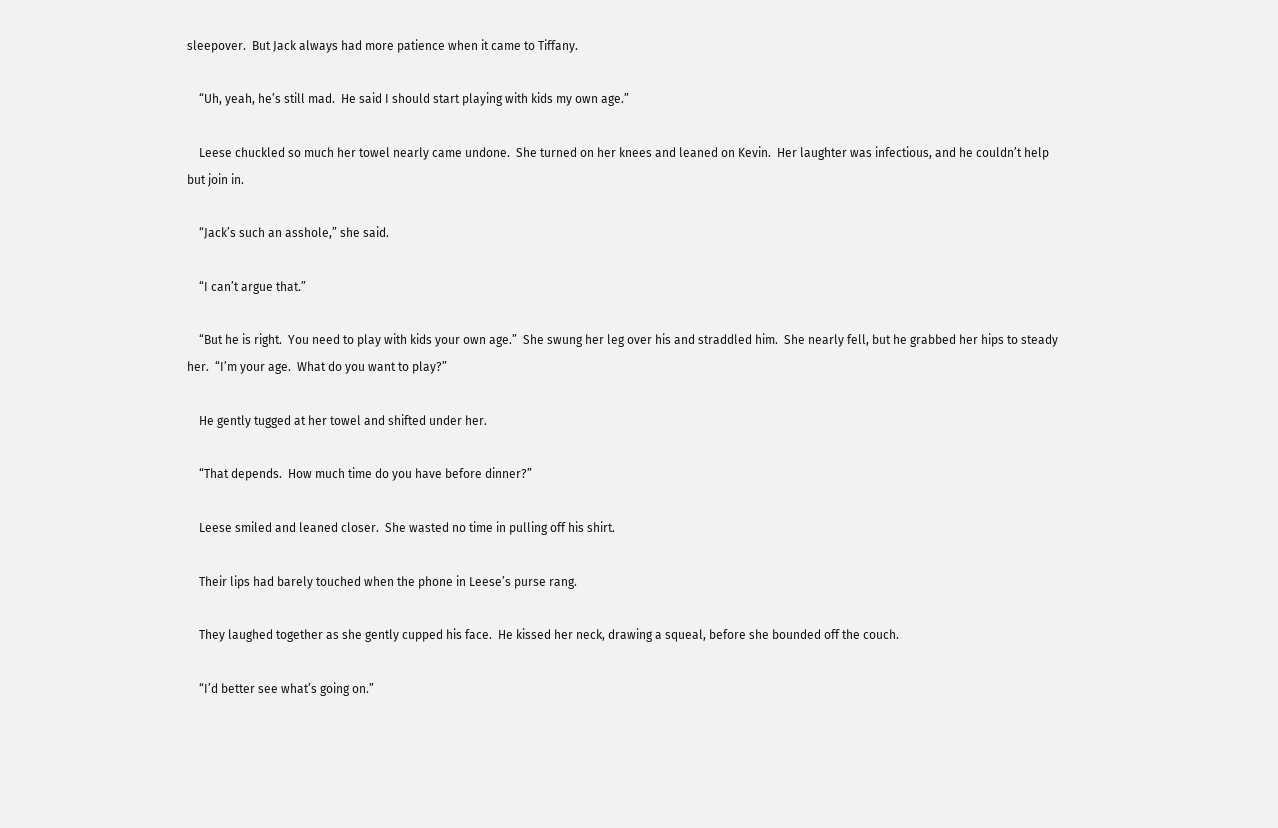sleepover.  But Jack always had more patience when it came to Tiffany.

    “Uh, yeah, he’s still mad.  He said I should start playing with kids my own age.”

    Leese chuckled so much her towel nearly came undone.  She turned on her knees and leaned on Kevin.  Her laughter was infectious, and he couldn’t help but join in.

    “Jack’s such an asshole,” she said.

    “I can’t argue that.”

    “But he is right.  You need to play with kids your own age.”  She swung her leg over his and straddled him.  She nearly fell, but he grabbed her hips to steady her.  “I’m your age.  What do you want to play?”

    He gently tugged at her towel and shifted under her.

    “That depends.  How much time do you have before dinner?”

    Leese smiled and leaned closer.  She wasted no time in pulling off his shirt.

    Their lips had barely touched when the phone in Leese’s purse rang.

    They laughed together as she gently cupped his face.  He kissed her neck, drawing a squeal, before she bounded off the couch.

    “I’d better see what’s going on.”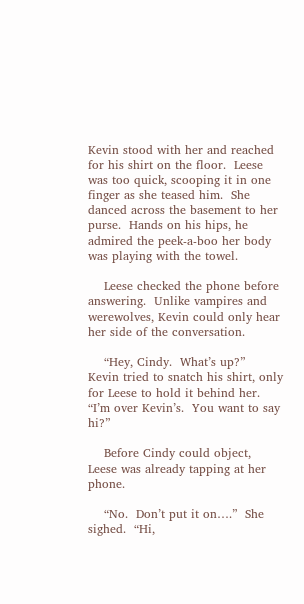Kevin stood with her and reached for his shirt on the floor.  Leese was too quick, scooping it in one finger as she teased him.  She danced across the basement to her purse.  Hands on his hips, he admired the peek-a-boo her body was playing with the towel.

    Leese checked the phone before answering.  Unlike vampires and werewolves, Kevin could only hear her side of the conversation.

    “Hey, Cindy.  What’s up?”  Kevin tried to snatch his shirt, only for Leese to hold it behind her.  “I’m over Kevin’s.  You want to say hi?”

    Before Cindy could object, Leese was already tapping at her phone.

    “No.  Don’t put it on….”  She sighed.  “Hi,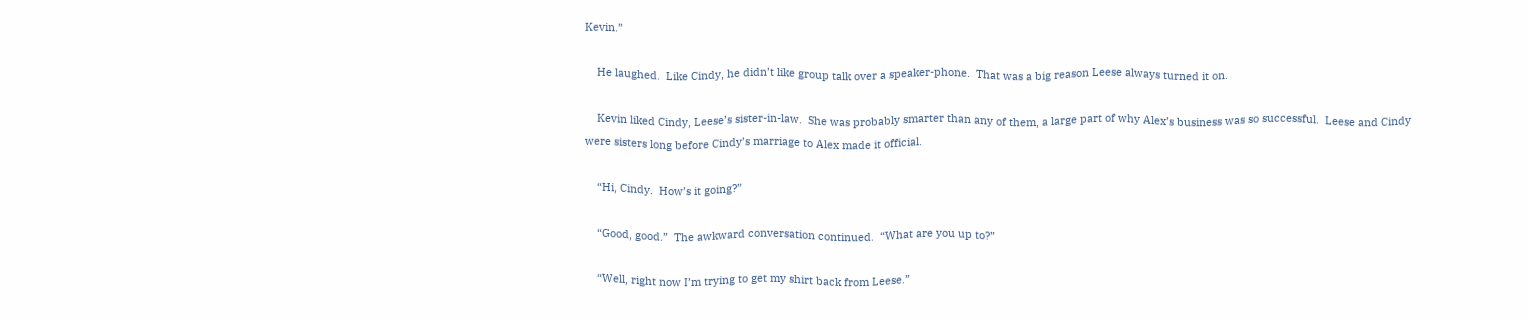Kevin.”

    He laughed.  Like Cindy, he didn’t like group talk over a speaker-phone.  That was a big reason Leese always turned it on.

    Kevin liked Cindy, Leese’s sister-in-law.  She was probably smarter than any of them, a large part of why Alex’s business was so successful.  Leese and Cindy were sisters long before Cindy’s marriage to Alex made it official.

    “Hi, Cindy.  How’s it going?”

    “Good, good.”  The awkward conversation continued.  “What are you up to?”

    “Well, right now I’m trying to get my shirt back from Leese.”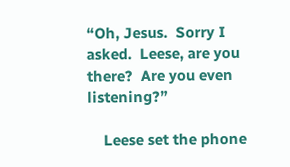“Oh, Jesus.  Sorry I asked.  Leese, are you there?  Are you even listening?”

    Leese set the phone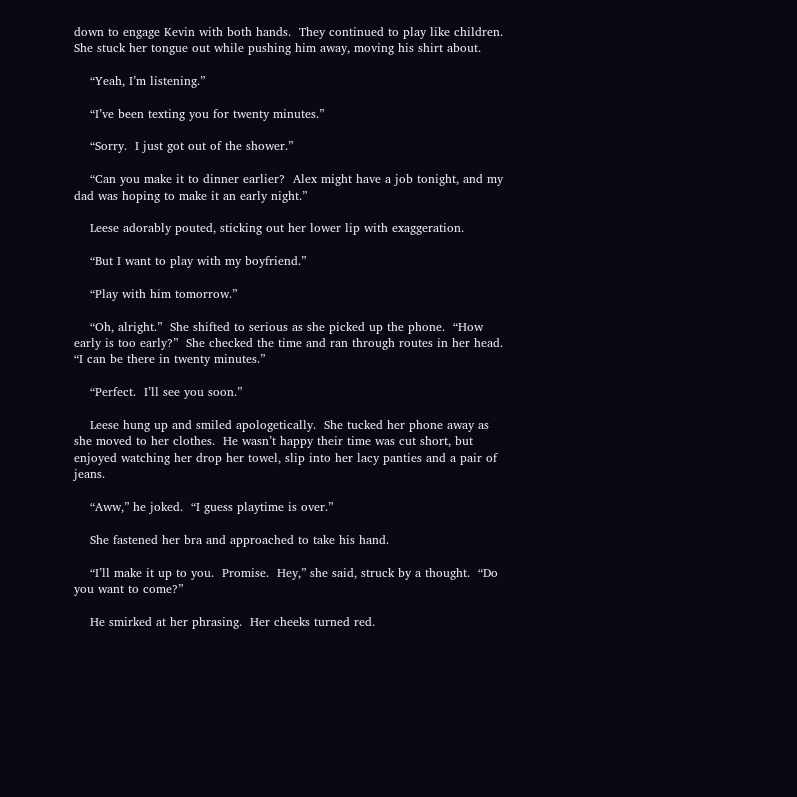down to engage Kevin with both hands.  They continued to play like children.  She stuck her tongue out while pushing him away, moving his shirt about.

    “Yeah, I’m listening.”

    “I’ve been texting you for twenty minutes.”

    “Sorry.  I just got out of the shower.”

    “Can you make it to dinner earlier?  Alex might have a job tonight, and my dad was hoping to make it an early night.”

    Leese adorably pouted, sticking out her lower lip with exaggeration.

    “But I want to play with my boyfriend.”

    “Play with him tomorrow.”

    “Oh, alright.”  She shifted to serious as she picked up the phone.  “How early is too early?”  She checked the time and ran through routes in her head.  “I can be there in twenty minutes.”

    “Perfect.  I’ll see you soon.”

    Leese hung up and smiled apologetically.  She tucked her phone away as she moved to her clothes.  He wasn’t happy their time was cut short, but enjoyed watching her drop her towel, slip into her lacy panties and a pair of jeans.

    “Aww,” he joked.  “I guess playtime is over.”

    She fastened her bra and approached to take his hand.

    “I’ll make it up to you.  Promise.  Hey,” she said, struck by a thought.  “Do you want to come?”

    He smirked at her phrasing.  Her cheeks turned red.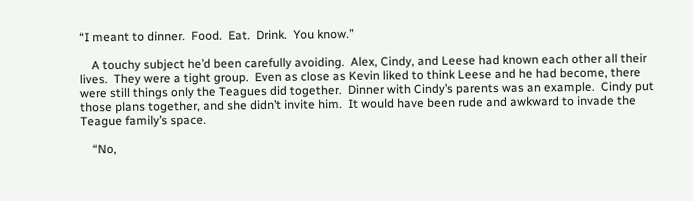“I meant to dinner.  Food.  Eat.  Drink.  You know.”

    A touchy subject he’d been carefully avoiding.  Alex, Cindy, and Leese had known each other all their lives.  They were a tight group.  Even as close as Kevin liked to think Leese and he had become, there were still things only the Teagues did together.  Dinner with Cindy’s parents was an example.  Cindy put those plans together, and she didn’t invite him.  It would have been rude and awkward to invade the Teague family’s space.

    “No,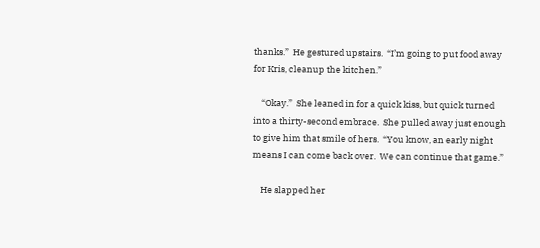thanks.”  He gestured upstairs.  “I’m going to put food away for Kris, cleanup the kitchen.”

    “Okay.”  She leaned in for a quick kiss, but quick turned into a thirty-second embrace.  She pulled away just enough to give him that smile of hers.  “You know, an early night means I can come back over.  We can continue that game.”

    He slapped her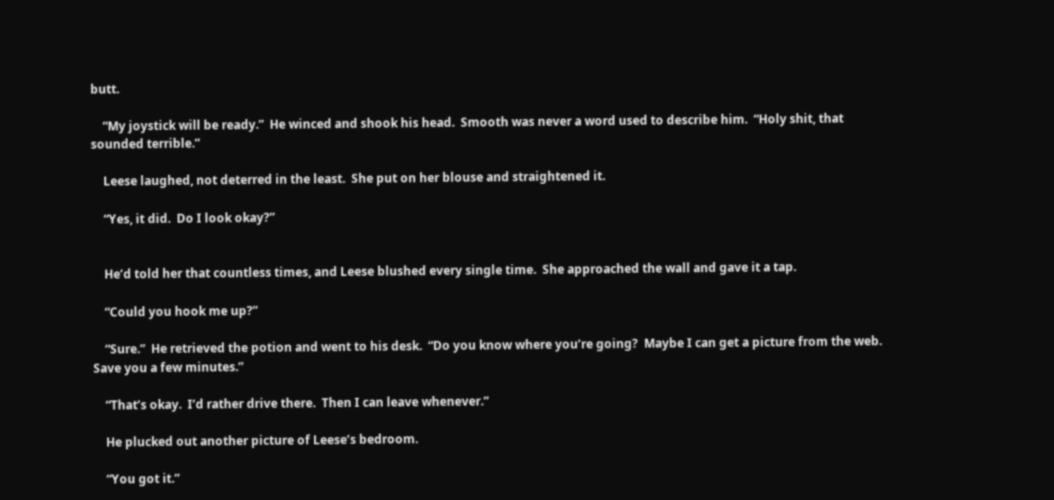butt.

    “My joystick will be ready.”  He winced and shook his head.  Smooth was never a word used to describe him.  “Holy shit, that sounded terrible.”

    Leese laughed, not deterred in the least.  She put on her blouse and straightened it.

    “Yes, it did.  Do I look okay?”


    He’d told her that countless times, and Leese blushed every single time.  She approached the wall and gave it a tap.

    “Could you hook me up?”

    “Sure.”  He retrieved the potion and went to his desk.  “Do you know where you’re going?  Maybe I can get a picture from the web.  Save you a few minutes.”

    “That’s okay.  I’d rather drive there.  Then I can leave whenever.”

    He plucked out another picture of Leese’s bedroom.

    “You got it.”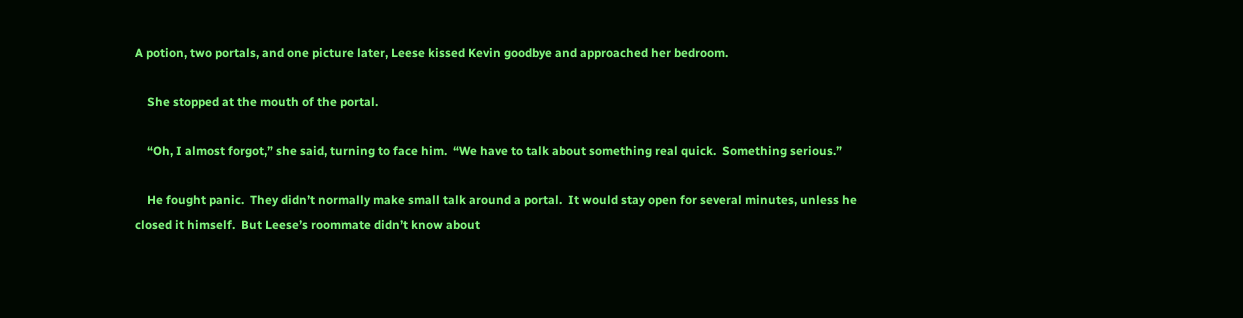A potion, two portals, and one picture later, Leese kissed Kevin goodbye and approached her bedroom.

    She stopped at the mouth of the portal.

    “Oh, I almost forgot,” she said, turning to face him.  “We have to talk about something real quick.  Something serious.”

    He fought panic.  They didn’t normally make small talk around a portal.  It would stay open for several minutes, unless he closed it himself.  But Leese’s roommate didn’t know about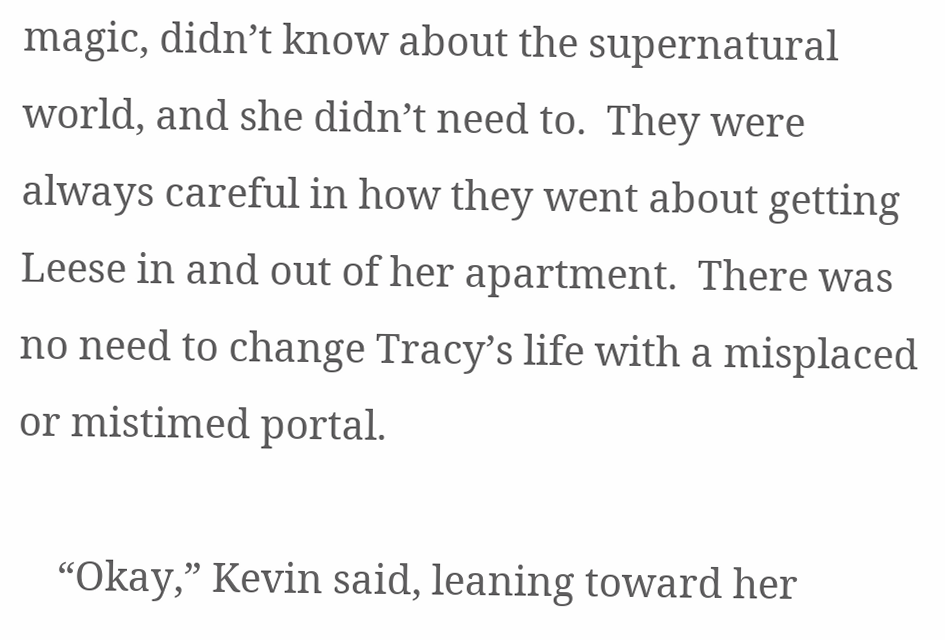magic, didn’t know about the supernatural world, and she didn’t need to.  They were always careful in how they went about getting Leese in and out of her apartment.  There was no need to change Tracy’s life with a misplaced or mistimed portal.

    “Okay,” Kevin said, leaning toward her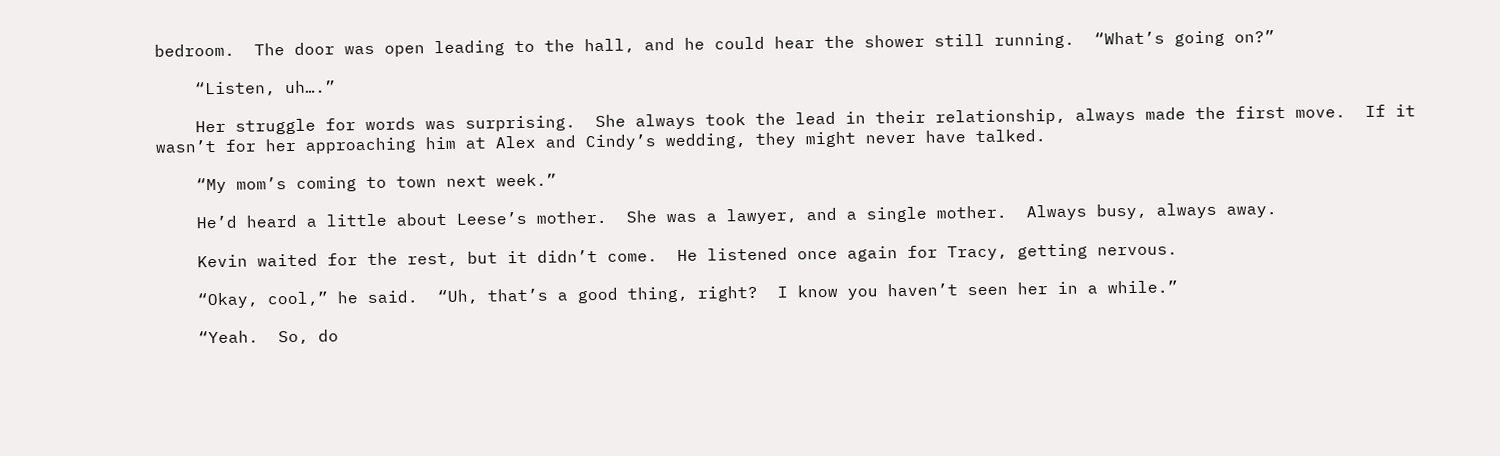bedroom.  The door was open leading to the hall, and he could hear the shower still running.  “What’s going on?”

    “Listen, uh….”

    Her struggle for words was surprising.  She always took the lead in their relationship, always made the first move.  If it wasn’t for her approaching him at Alex and Cindy’s wedding, they might never have talked.

    “My mom’s coming to town next week.”

    He’d heard a little about Leese’s mother.  She was a lawyer, and a single mother.  Always busy, always away.

    Kevin waited for the rest, but it didn’t come.  He listened once again for Tracy, getting nervous.

    “Okay, cool,” he said.  “Uh, that’s a good thing, right?  I know you haven’t seen her in a while.”

    “Yeah.  So, do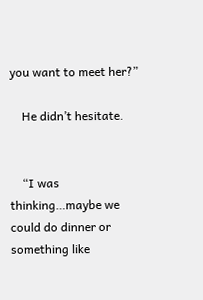you want to meet her?”

    He didn’t hesitate.


    “I was thinking…maybe we could do dinner or something like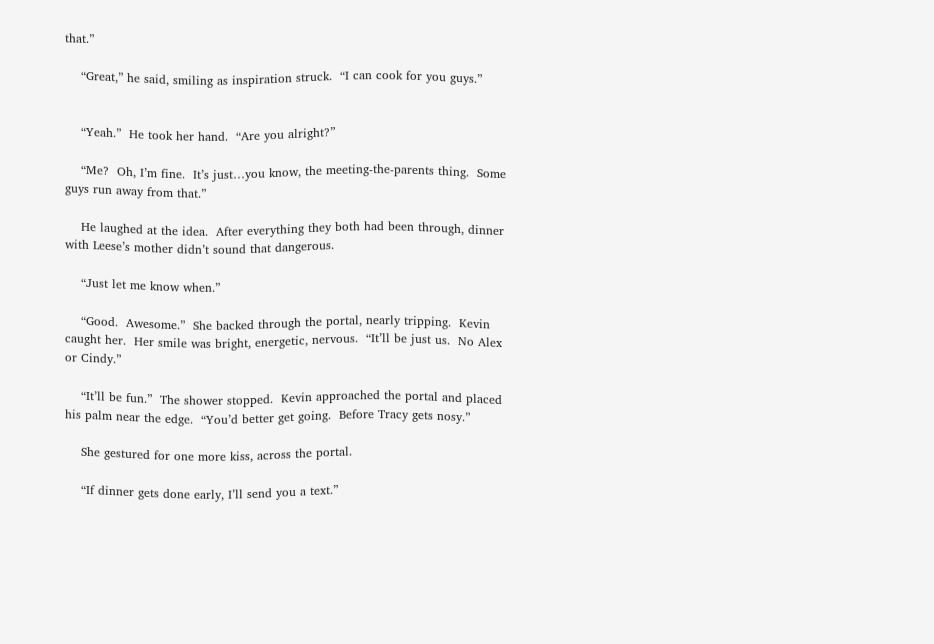that.”

    “Great,” he said, smiling as inspiration struck.  “I can cook for you guys.”


    “Yeah.”  He took her hand.  “Are you alright?”

    “Me?  Oh, I’m fine.  It’s just…you know, the meeting-the-parents thing.  Some guys run away from that.”

    He laughed at the idea.  After everything they both had been through, dinner with Leese’s mother didn’t sound that dangerous.

    “Just let me know when.”

    “Good.  Awesome.”  She backed through the portal, nearly tripping.  Kevin caught her.  Her smile was bright, energetic, nervous.  “It’ll be just us.  No Alex or Cindy.”

    “It’ll be fun.”  The shower stopped.  Kevin approached the portal and placed his palm near the edge.  “You’d better get going.  Before Tracy gets nosy.”

    She gestured for one more kiss, across the portal.

    “If dinner gets done early, I’ll send you a text.”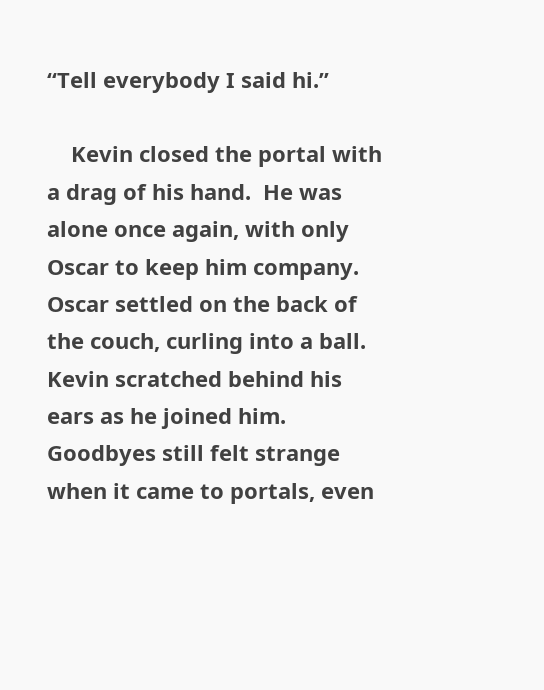“Tell everybody I said hi.”

    Kevin closed the portal with a drag of his hand.  He was alone once again, with only Oscar to keep him company.  Oscar settled on the back of the couch, curling into a ball.  Kevin scratched behind his ears as he joined him.  Goodbyes still felt strange when it came to portals, even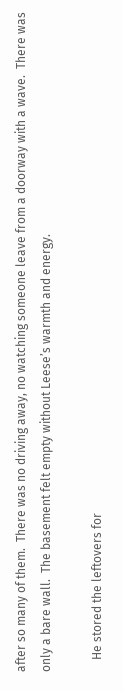after so many of them.  There was no driving away, no watching someone leave from a doorway with a wave.  There was only a bare wall.  The basement felt empty without Leese’s warmth and energy.

    He stored the leftovers for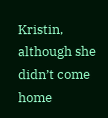Kristin, although she didn’t come home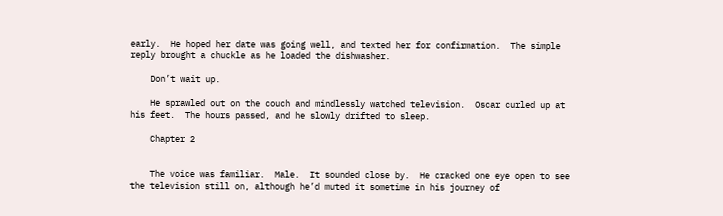early.  He hoped her date was going well, and texted her for confirmation.  The simple reply brought a chuckle as he loaded the dishwasher.

    Don’t wait up.

    He sprawled out on the couch and mindlessly watched television.  Oscar curled up at his feet.  The hours passed, and he slowly drifted to sleep.

    Chapter 2


    The voice was familiar.  Male.  It sounded close by.  He cracked one eye open to see the television still on, although he’d muted it sometime in his journey of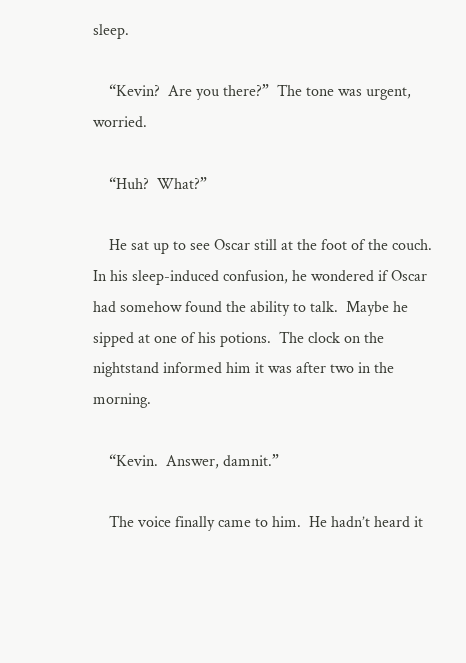sleep.

    “Kevin?  Are you there?”  The tone was urgent, worried.

    “Huh?  What?”

    He sat up to see Oscar still at the foot of the couch.  In his sleep-induced confusion, he wondered if Oscar had somehow found the ability to talk.  Maybe he sipped at one of his potions.  The clock on the nightstand informed him it was after two in the morning.

    “Kevin.  Answer, damnit.”

    The voice finally came to him.  He hadn’t heard it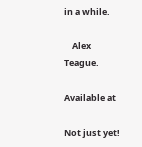in a while.

    Alex Teague.

Available at

Not just yet!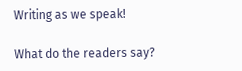Writing as we speak!

What do the readers say?